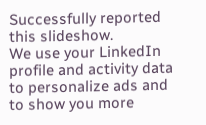Successfully reported this slideshow.
We use your LinkedIn profile and activity data to personalize ads and to show you more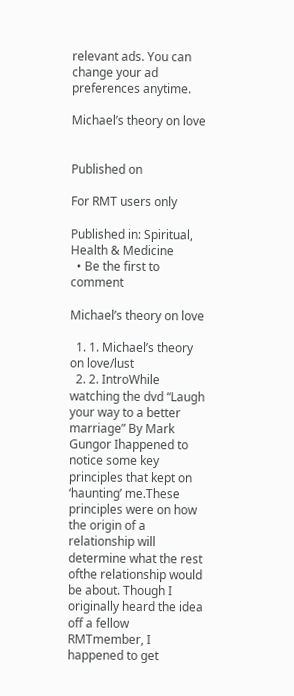relevant ads. You can change your ad preferences anytime.

Michael’s theory on love


Published on

For RMT users only

Published in: Spiritual, Health & Medicine
  • Be the first to comment

Michael’s theory on love

  1. 1. Michael’s theory on love/lust
  2. 2. IntroWhile watching the dvd “Laugh your way to a better marriage” By Mark Gungor Ihappened to notice some key principles that kept on ‘haunting’ me.These principles were on how the origin of a relationship will determine what the rest ofthe relationship would be about. Though I originally heard the idea off a fellow RMTmember, I happened to get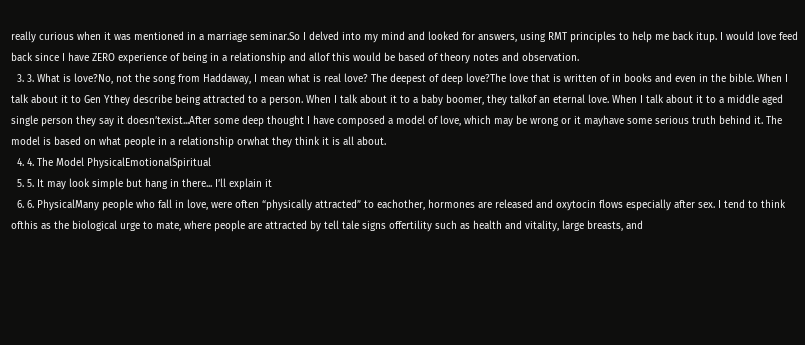really curious when it was mentioned in a marriage seminar.So I delved into my mind and looked for answers, using RMT principles to help me back itup. I would love feed back since I have ZERO experience of being in a relationship and allof this would be based of theory notes and observation.
  3. 3. What is love?No, not the song from Haddaway, I mean what is real love? The deepest of deep love?The love that is written of in books and even in the bible. When I talk about it to Gen Ythey describe being attracted to a person. When I talk about it to a baby boomer, they talkof an eternal love. When I talk about it to a middle aged single person they say it doesn’texist...After some deep thought I have composed a model of love, which may be wrong or it mayhave some serious truth behind it. The model is based on what people in a relationship orwhat they think it is all about.
  4. 4. The Model PhysicalEmotionalSpiritual
  5. 5. It may look simple but hang in there... I’ll explain it
  6. 6. PhysicalMany people who fall in love, were often “physically attracted” to eachother, hormones are released and oxytocin flows especially after sex. I tend to think ofthis as the biological urge to mate, where people are attracted by tell tale signs offertility such as health and vitality, large breasts, and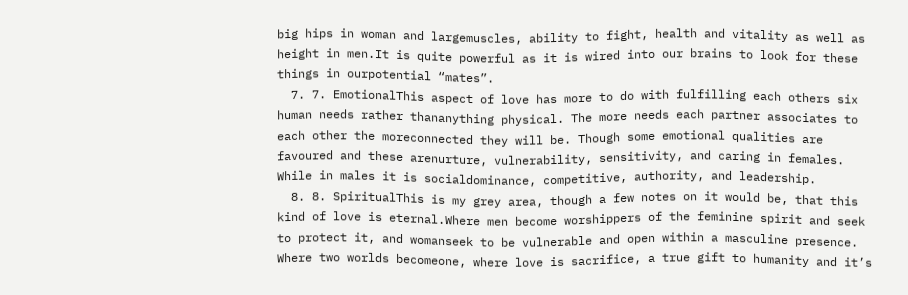big hips in woman and largemuscles, ability to fight, health and vitality as well as height in men.It is quite powerful as it is wired into our brains to look for these things in ourpotential “mates”.
  7. 7. EmotionalThis aspect of love has more to do with fulfilling each others six human needs rather thananything physical. The more needs each partner associates to each other the moreconnected they will be. Though some emotional qualities are favoured and these arenurture, vulnerability, sensitivity, and caring in females. While in males it is socialdominance, competitive, authority, and leadership.
  8. 8. SpiritualThis is my grey area, though a few notes on it would be, that this kind of love is eternal.Where men become worshippers of the feminine spirit and seek to protect it, and womanseek to be vulnerable and open within a masculine presence. Where two worlds becomeone, where love is sacrifice, a true gift to humanity and it’s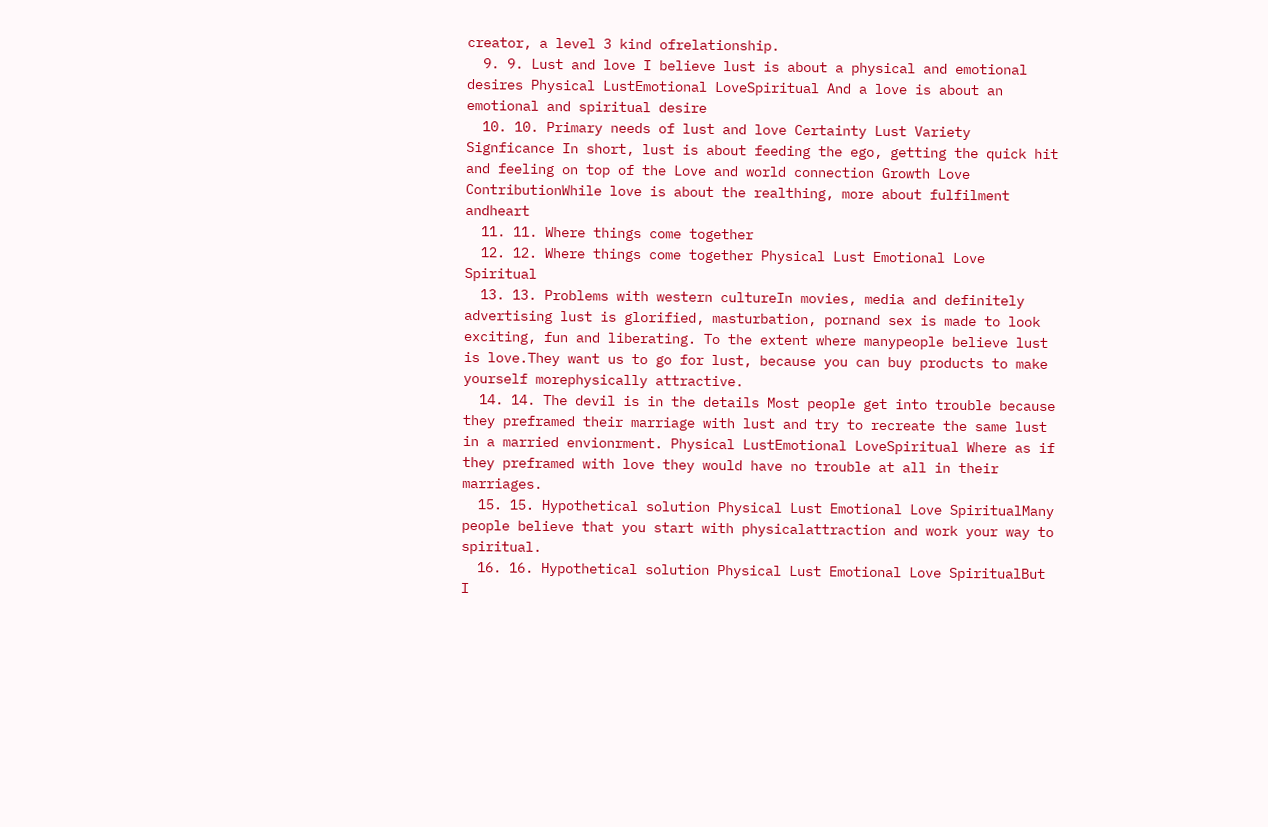creator, a level 3 kind ofrelationship.
  9. 9. Lust and love I believe lust is about a physical and emotional desires Physical LustEmotional LoveSpiritual And a love is about an emotional and spiritual desire
  10. 10. Primary needs of lust and love Certainty Lust Variety Signficance In short, lust is about feeding the ego, getting the quick hit and feeling on top of the Love and world connection Growth Love ContributionWhile love is about the realthing, more about fulfilment andheart
  11. 11. Where things come together
  12. 12. Where things come together Physical Lust Emotional Love Spiritual
  13. 13. Problems with western cultureIn movies, media and definitely advertising lust is glorified, masturbation, pornand sex is made to look exciting, fun and liberating. To the extent where manypeople believe lust is love.They want us to go for lust, because you can buy products to make yourself morephysically attractive.
  14. 14. The devil is in the details Most people get into trouble because they preframed their marriage with lust and try to recreate the same lust in a married envionrment. Physical LustEmotional LoveSpiritual Where as if they preframed with love they would have no trouble at all in their marriages.
  15. 15. Hypothetical solution Physical Lust Emotional Love SpiritualMany people believe that you start with physicalattraction and work your way to spiritual.
  16. 16. Hypothetical solution Physical Lust Emotional Love SpiritualBut I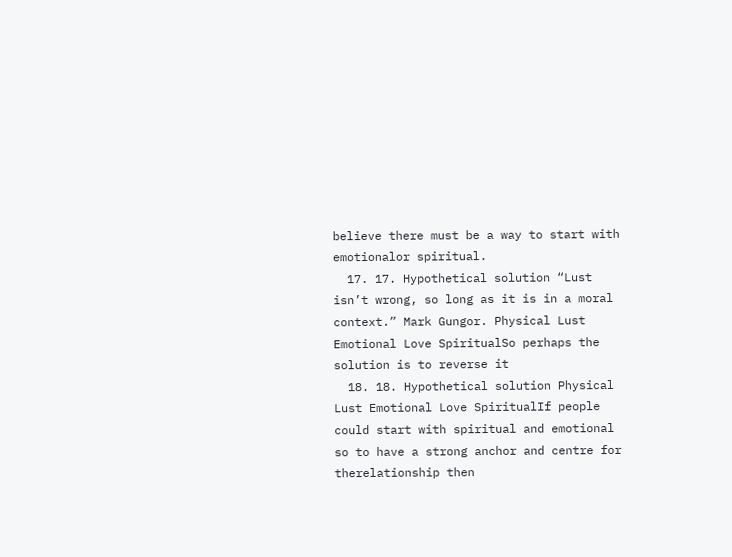believe there must be a way to start with emotionalor spiritual.
  17. 17. Hypothetical solution “Lust isn’t wrong, so long as it is in a moral context.” Mark Gungor. Physical Lust Emotional Love SpiritualSo perhaps the solution is to reverse it
  18. 18. Hypothetical solution Physical Lust Emotional Love SpiritualIf people could start with spiritual and emotional so to have a strong anchor and centre for therelationship then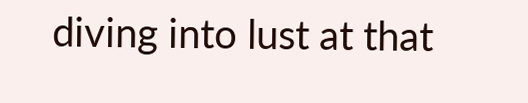diving into lust at that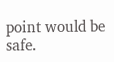point would be safe.